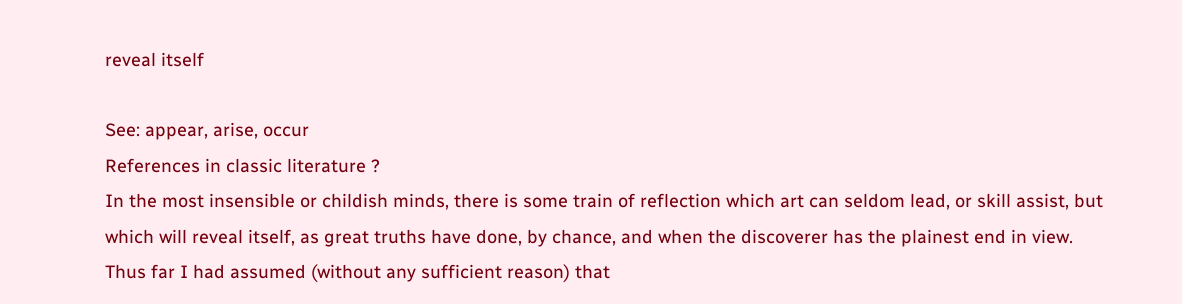reveal itself

See: appear, arise, occur
References in classic literature ?
In the most insensible or childish minds, there is some train of reflection which art can seldom lead, or skill assist, but which will reveal itself, as great truths have done, by chance, and when the discoverer has the plainest end in view.
Thus far I had assumed (without any sufficient reason) that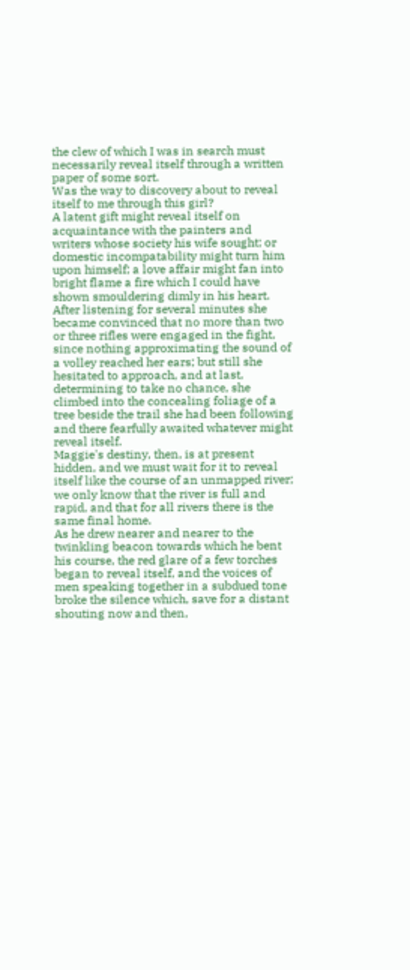the clew of which I was in search must necessarily reveal itself through a written paper of some sort.
Was the way to discovery about to reveal itself to me through this girl?
A latent gift might reveal itself on acquaintance with the painters and writers whose society his wife sought; or domestic incompatability might turn him upon himself; a love affair might fan into bright flame a fire which I could have shown smouldering dimly in his heart.
After listening for several minutes she became convinced that no more than two or three rifles were engaged in the fight, since nothing approximating the sound of a volley reached her ears; but still she hesitated to approach, and at last, determining to take no chance, she climbed into the concealing foliage of a tree beside the trail she had been following and there fearfully awaited whatever might reveal itself.
Maggie's destiny, then, is at present hidden, and we must wait for it to reveal itself like the course of an unmapped river; we only know that the river is full and rapid, and that for all rivers there is the same final home.
As he drew nearer and nearer to the twinkling beacon towards which he bent his course, the red glare of a few torches began to reveal itself, and the voices of men speaking together in a subdued tone broke the silence which, save for a distant shouting now and then,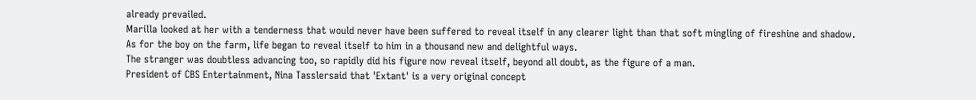already prevailed.
Marilla looked at her with a tenderness that would never have been suffered to reveal itself in any clearer light than that soft mingling of fireshine and shadow.
As for the boy on the farm, life began to reveal itself to him in a thousand new and delightful ways.
The stranger was doubtless advancing too, so rapidly did his figure now reveal itself, beyond all doubt, as the figure of a man.
President of CBS Entertainment, Nina Tasslersaid that 'Extant' is a very original concept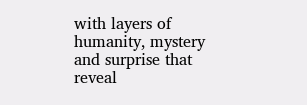with layers of humanity, mystery and surprise that reveal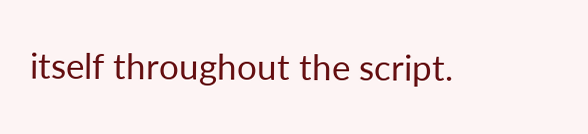itself throughout the script.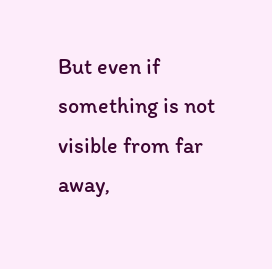But even if something is not visible from far away,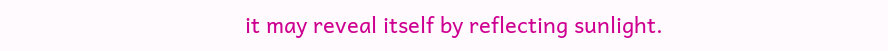it may reveal itself by reflecting sunlight.